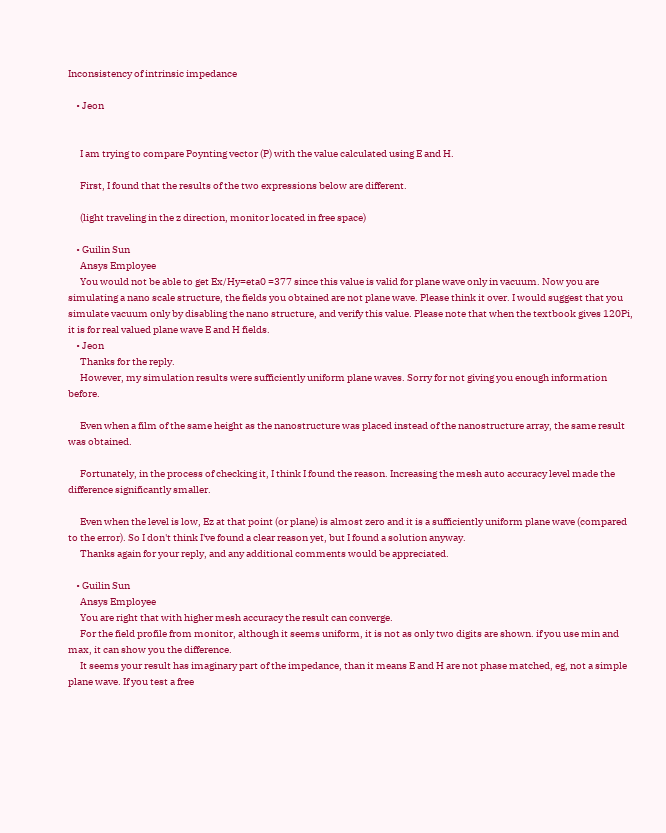Inconsistency of intrinsic impedance

    • Jeon


      I am trying to compare Poynting vector (P) with the value calculated using E and H.

      First, I found that the results of the two expressions below are different.

      (light traveling in the z direction, monitor located in free space)

    • Guilin Sun
      Ansys Employee
      You would not be able to get Ex/Hy=eta0 =377 since this value is valid for plane wave only in vacuum. Now you are simulating a nano scale structure, the fields you obtained are not plane wave. Please think it over. I would suggest that you simulate vacuum only by disabling the nano structure, and verify this value. Please note that when the textbook gives 120Pi, it is for real valued plane wave E and H fields.
    • Jeon
      Thanks for the reply.
      However, my simulation results were sufficiently uniform plane waves. Sorry for not giving you enough information before.

      Even when a film of the same height as the nanostructure was placed instead of the nanostructure array, the same result was obtained.

      Fortunately, in the process of checking it, I think I found the reason. Increasing the mesh auto accuracy level made the difference significantly smaller.

      Even when the level is low, Ez at that point (or plane) is almost zero and it is a sufficiently uniform plane wave (compared to the error). So I don't think I've found a clear reason yet, but I found a solution anyway.
      Thanks again for your reply, and any additional comments would be appreciated.

    • Guilin Sun
      Ansys Employee
      You are right that with higher mesh accuracy the result can converge.
      For the field profile from monitor, although it seems uniform, it is not as only two digits are shown. if you use min and max, it can show you the difference.
      It seems your result has imaginary part of the impedance, than it means E and H are not phase matched, eg, not a simple plane wave. If you test a free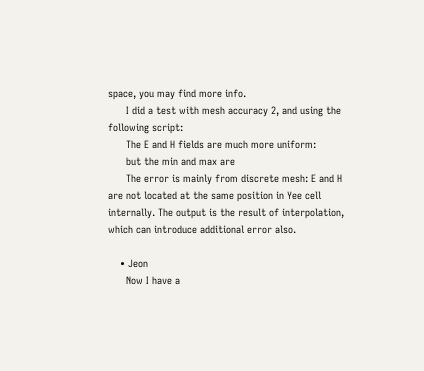space, you may find more info.
      I did a test with mesh accuracy 2, and using the following script:
      The E and H fields are much more uniform:
      but the min and max are
      The error is mainly from discrete mesh: E and H are not located at the same position in Yee cell internally. The output is the result of interpolation, which can introduce additional error also.

    • Jeon
      Now I have a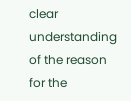clear understanding of the reason for the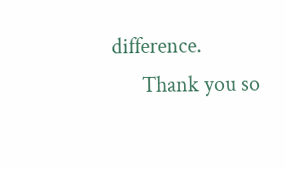difference.
      Thank you so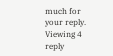much for your reply.
Viewing 4 reply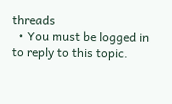threads
  • You must be logged in to reply to this topic.